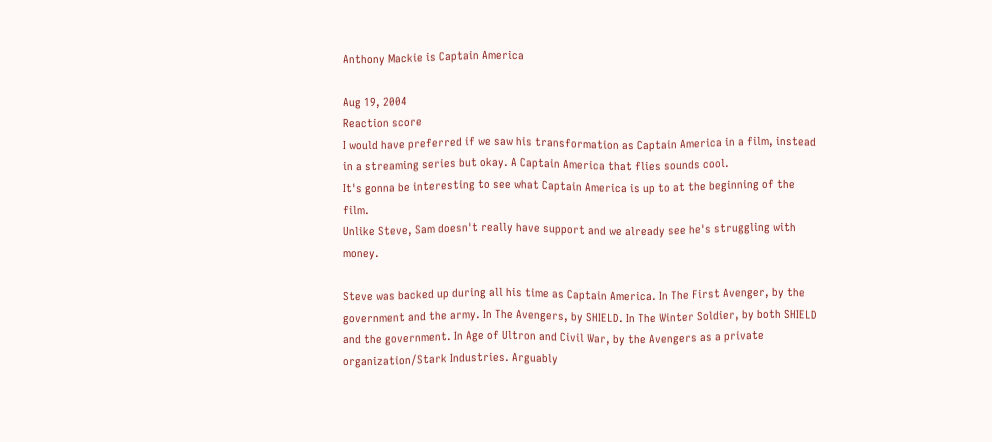Anthony Mackie is Captain America

Aug 19, 2004
Reaction score
I would have preferred if we saw his transformation as Captain America in a film, instead in a streaming series but okay. A Captain America that flies sounds cool.
It's gonna be interesting to see what Captain America is up to at the beginning of the film.
Unlike Steve, Sam doesn't really have support and we already see he's struggling with money.

Steve was backed up during all his time as Captain America. In The First Avenger, by the government and the army. In The Avengers, by SHIELD. In The Winter Soldier, by both SHIELD and the government. In Age of Ultron and Civil War, by the Avengers as a private organization/Stark Industries. Arguably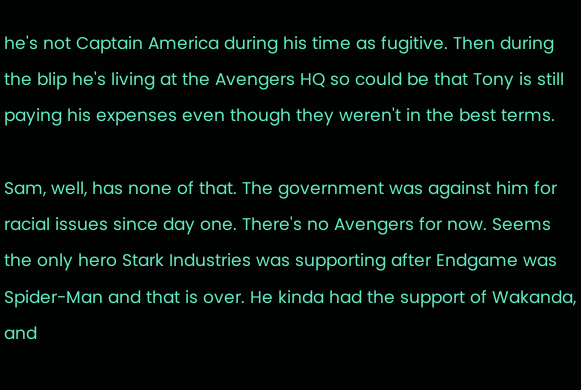he's not Captain America during his time as fugitive. Then during the blip he's living at the Avengers HQ so could be that Tony is still paying his expenses even though they weren't in the best terms.

Sam, well, has none of that. The government was against him for racial issues since day one. There's no Avengers for now. Seems the only hero Stark Industries was supporting after Endgame was Spider-Man and that is over. He kinda had the support of Wakanda, and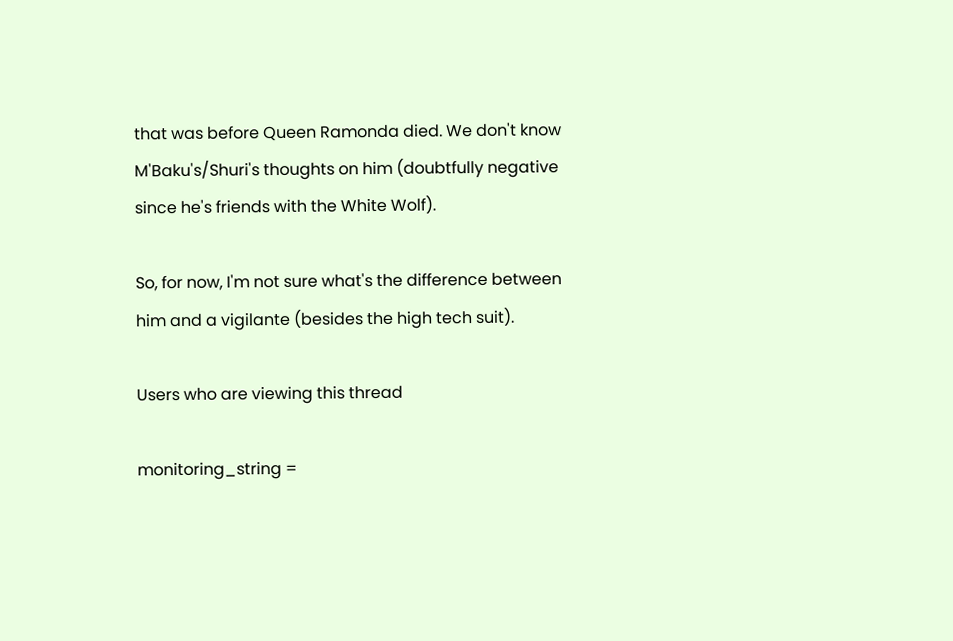that was before Queen Ramonda died. We don't know M'Baku's/Shuri's thoughts on him (doubtfully negative since he's friends with the White Wolf).

So, for now, I'm not sure what's the difference between him and a vigilante (besides the high tech suit).

Users who are viewing this thread

monitoring_string =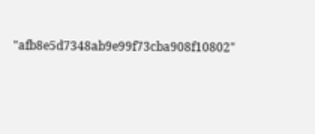"afb8e5d7348ab9e99f73cba908f10802"